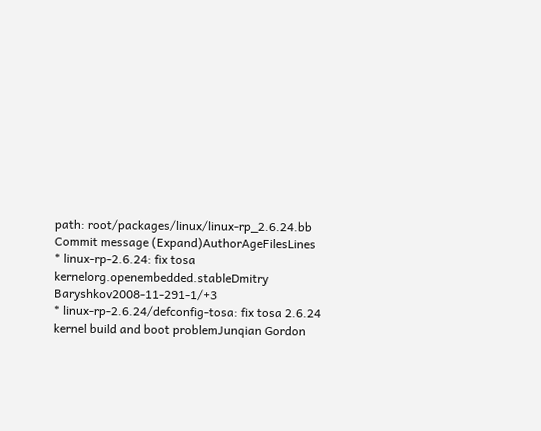path: root/packages/linux/linux-rp_2.6.24.bb
Commit message (Expand)AuthorAgeFilesLines
* linux-rp-2.6.24: fix tosa kernelorg.openembedded.stableDmitry Baryshkov2008-11-291-1/+3
* linux-rp-2.6.24/defconfig-tosa: fix tosa 2.6.24 kernel build and boot problemJunqian Gordon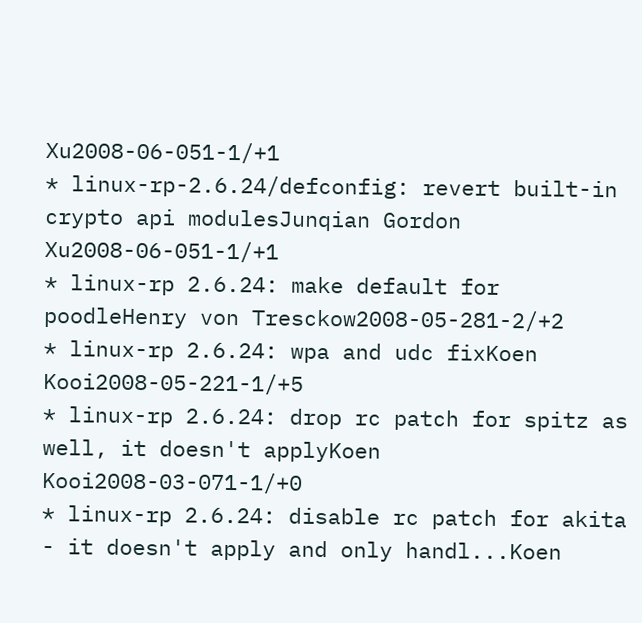Xu2008-06-051-1/+1
* linux-rp-2.6.24/defconfig: revert built-in crypto api modulesJunqian Gordon Xu2008-06-051-1/+1
* linux-rp 2.6.24: make default for poodleHenry von Tresckow2008-05-281-2/+2
* linux-rp 2.6.24: wpa and udc fixKoen Kooi2008-05-221-1/+5
* linux-rp 2.6.24: drop rc patch for spitz as well, it doesn't applyKoen Kooi2008-03-071-1/+0
* linux-rp 2.6.24: disable rc patch for akita - it doesn't apply and only handl...Koen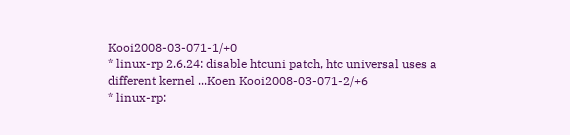Kooi2008-03-071-1/+0
* linux-rp 2.6.24: disable htcuni patch, htc universal uses a different kernel ...Koen Kooi2008-03-071-2/+6
* linux-rp: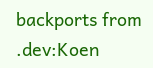backports from .dev:Koen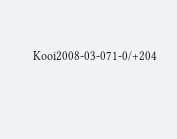Kooi2008-03-071-0/+204